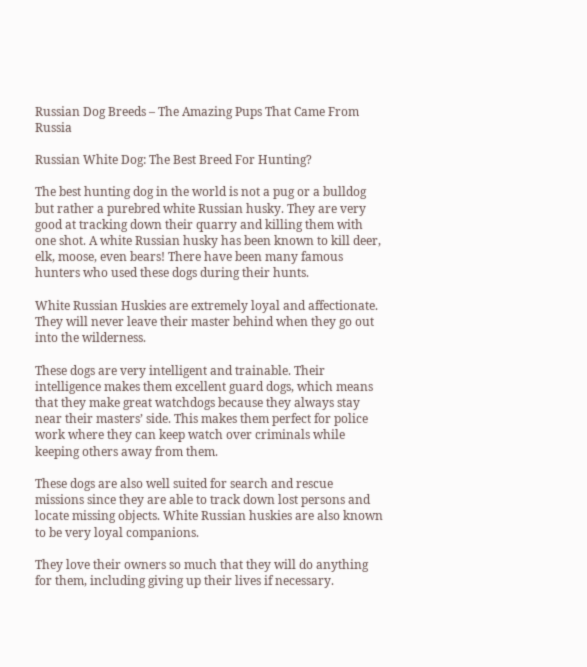Russian Dog Breeds – The Amazing Pups That Came From Russia

Russian White Dog: The Best Breed For Hunting?

The best hunting dog in the world is not a pug or a bulldog but rather a purebred white Russian husky. They are very good at tracking down their quarry and killing them with one shot. A white Russian husky has been known to kill deer, elk, moose, even bears! There have been many famous hunters who used these dogs during their hunts.

White Russian Huskies are extremely loyal and affectionate. They will never leave their master behind when they go out into the wilderness.

These dogs are very intelligent and trainable. Their intelligence makes them excellent guard dogs, which means that they make great watchdogs because they always stay near their masters’ side. This makes them perfect for police work where they can keep watch over criminals while keeping others away from them.

These dogs are also well suited for search and rescue missions since they are able to track down lost persons and locate missing objects. White Russian huskies are also known to be very loyal companions.

They love their owners so much that they will do anything for them, including giving up their lives if necessary.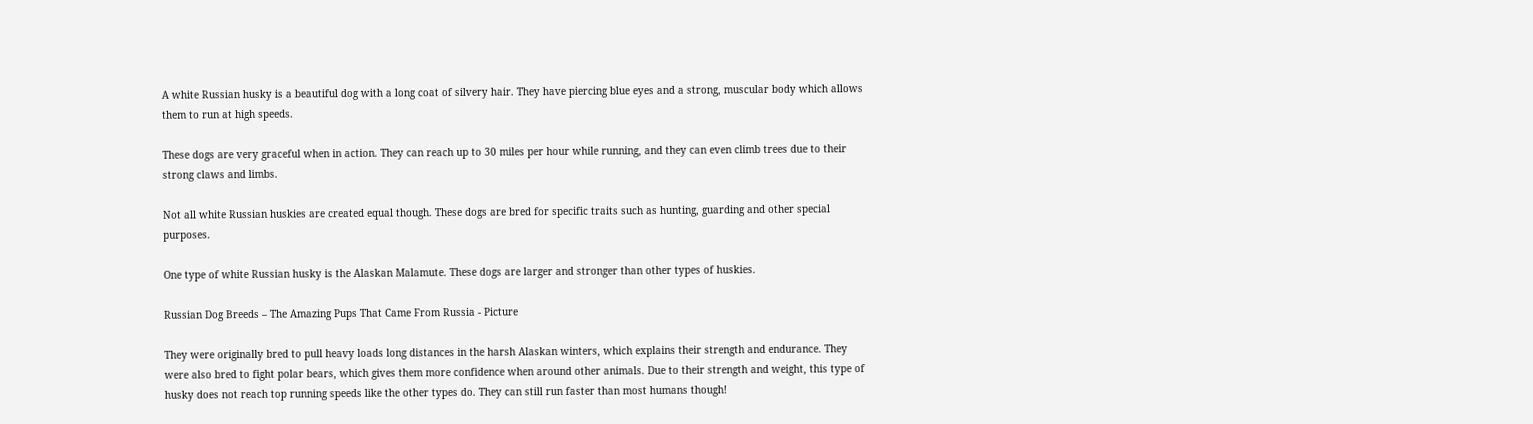A white Russian husky is a beautiful dog with a long coat of silvery hair. They have piercing blue eyes and a strong, muscular body which allows them to run at high speeds.

These dogs are very graceful when in action. They can reach up to 30 miles per hour while running, and they can even climb trees due to their strong claws and limbs.

Not all white Russian huskies are created equal though. These dogs are bred for specific traits such as hunting, guarding and other special purposes.

One type of white Russian husky is the Alaskan Malamute. These dogs are larger and stronger than other types of huskies.

Russian Dog Breeds – The Amazing Pups That Came From Russia - Picture

They were originally bred to pull heavy loads long distances in the harsh Alaskan winters, which explains their strength and endurance. They were also bred to fight polar bears, which gives them more confidence when around other animals. Due to their strength and weight, this type of husky does not reach top running speeds like the other types do. They can still run faster than most humans though!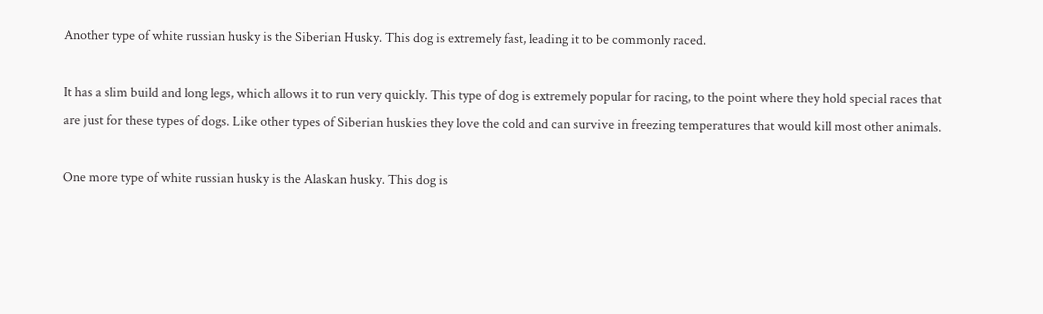Another type of white russian husky is the Siberian Husky. This dog is extremely fast, leading it to be commonly raced.

It has a slim build and long legs, which allows it to run very quickly. This type of dog is extremely popular for racing, to the point where they hold special races that are just for these types of dogs. Like other types of Siberian huskies they love the cold and can survive in freezing temperatures that would kill most other animals.

One more type of white russian husky is the Alaskan husky. This dog is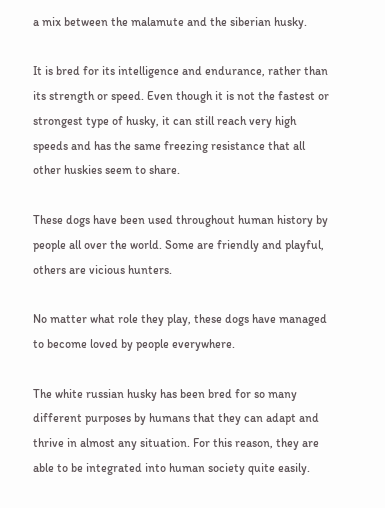a mix between the malamute and the siberian husky.

It is bred for its intelligence and endurance, rather than its strength or speed. Even though it is not the fastest or strongest type of husky, it can still reach very high speeds and has the same freezing resistance that all other huskies seem to share.

These dogs have been used throughout human history by people all over the world. Some are friendly and playful, others are vicious hunters.

No matter what role they play, these dogs have managed to become loved by people everywhere.

The white russian husky has been bred for so many different purposes by humans that they can adapt and thrive in almost any situation. For this reason, they are able to be integrated into human society quite easily.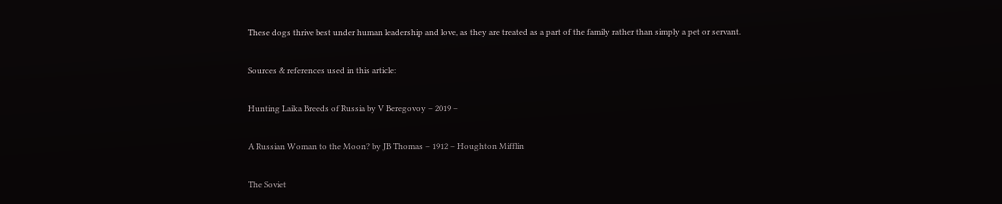These dogs thrive best under human leadership and love, as they are treated as a part of the family rather than simply a pet or servant.

Sources & references used in this article:

Hunting Laika Breeds of Russia by V Beregovoy – 2019 –

A Russian Woman to the Moon? by JB Thomas – 1912 – Houghton Mifflin

The Soviet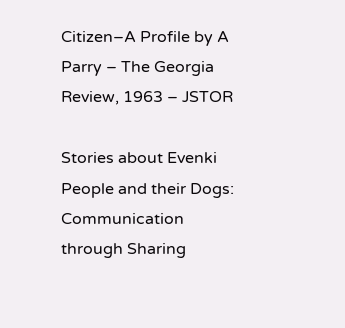Citizen–A Profile by A Parry – The Georgia Review, 1963 – JSTOR

Stories about Evenki People and their Dogs: Communication through Sharing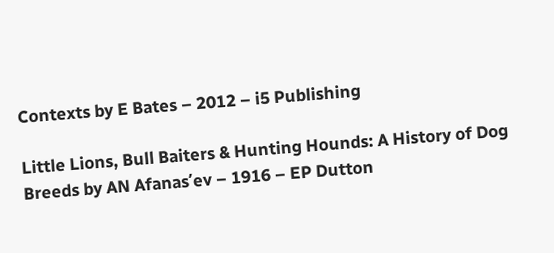Contexts by E Bates – 2012 – i5 Publishing

Little Lions, Bull Baiters & Hunting Hounds: A History of Dog Breeds by AN Afanasʹev – 1916 – EP Dutton